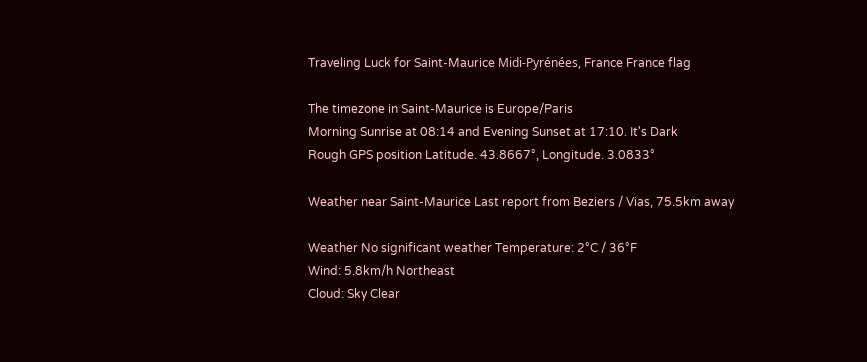Traveling Luck for Saint-Maurice Midi-Pyrénées, France France flag

The timezone in Saint-Maurice is Europe/Paris
Morning Sunrise at 08:14 and Evening Sunset at 17:10. It's Dark
Rough GPS position Latitude. 43.8667°, Longitude. 3.0833°

Weather near Saint-Maurice Last report from Beziers / Vias, 75.5km away

Weather No significant weather Temperature: 2°C / 36°F
Wind: 5.8km/h Northeast
Cloud: Sky Clear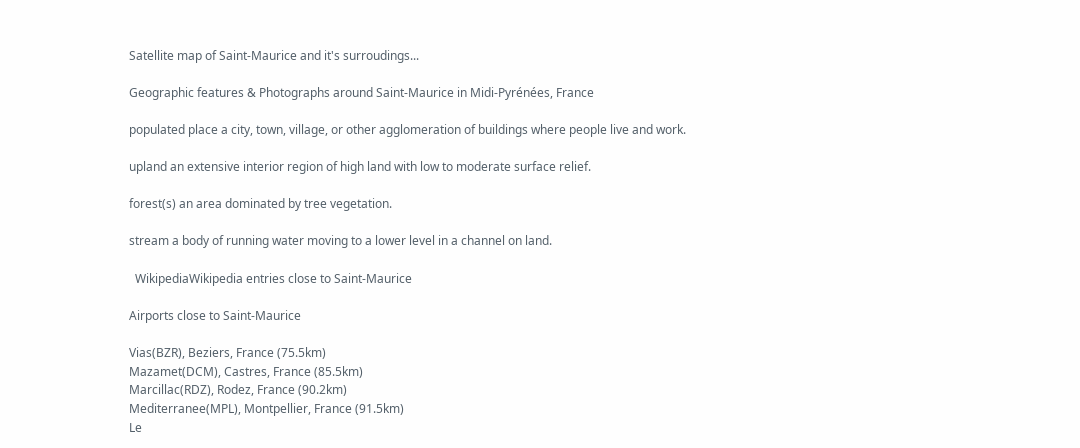Satellite map of Saint-Maurice and it's surroudings...

Geographic features & Photographs around Saint-Maurice in Midi-Pyrénées, France

populated place a city, town, village, or other agglomeration of buildings where people live and work.

upland an extensive interior region of high land with low to moderate surface relief.

forest(s) an area dominated by tree vegetation.

stream a body of running water moving to a lower level in a channel on land.

  WikipediaWikipedia entries close to Saint-Maurice

Airports close to Saint-Maurice

Vias(BZR), Beziers, France (75.5km)
Mazamet(DCM), Castres, France (85.5km)
Marcillac(RDZ), Rodez, France (90.2km)
Mediterranee(MPL), Montpellier, France (91.5km)
Le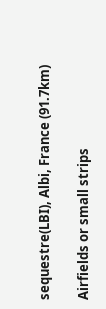sequestre(LBI), Albi, France (91.7km)

Airfields or small strips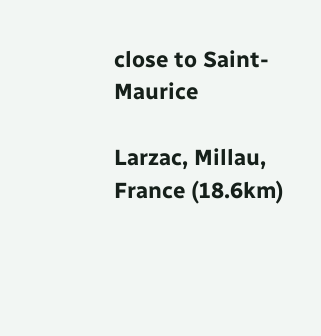close to Saint-Maurice

Larzac, Millau, France (18.6km)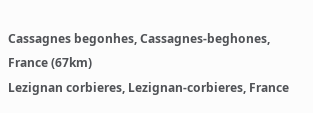Cassagnes begonhes, Cassagnes-beghones, France (67km)
Lezignan corbieres, Lezignan-corbieres, France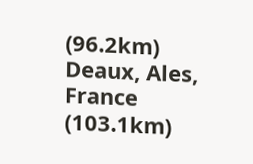(96.2km)
Deaux, Ales, France (103.1km)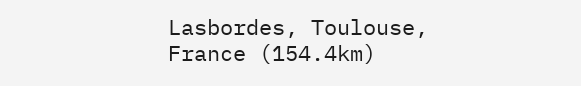Lasbordes, Toulouse, France (154.4km)